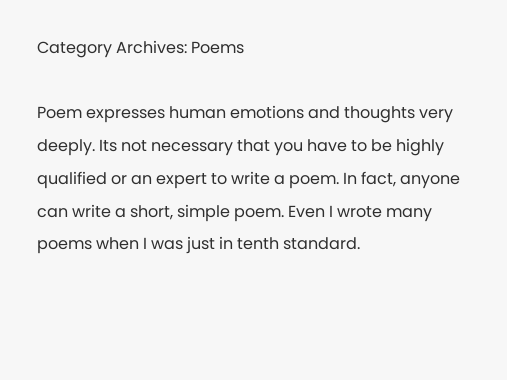Category Archives: Poems

Poem expresses human emotions and thoughts very deeply. Its not necessary that you have to be highly qualified or an expert to write a poem. In fact, anyone can write a short, simple poem. Even I wrote many poems when I was just in tenth standard.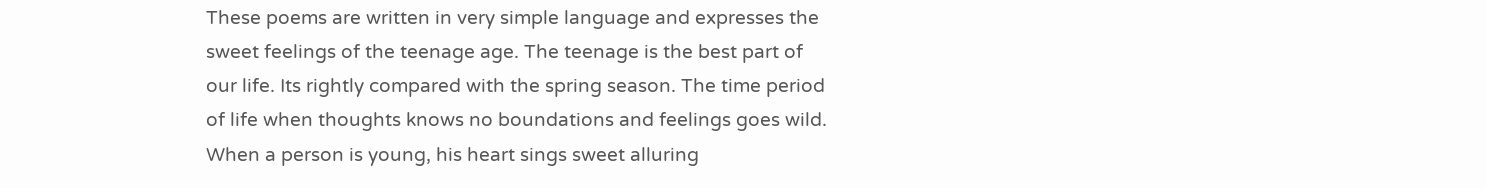These poems are written in very simple language and expresses the sweet feelings of the teenage age. The teenage is the best part of our life. Its rightly compared with the spring season. The time period of life when thoughts knows no boundations and feelings goes wild. When a person is young, his heart sings sweet alluring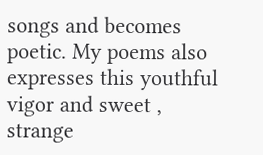songs and becomes poetic. My poems also expresses this youthful vigor and sweet , strange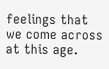feelings that we come across at this age.